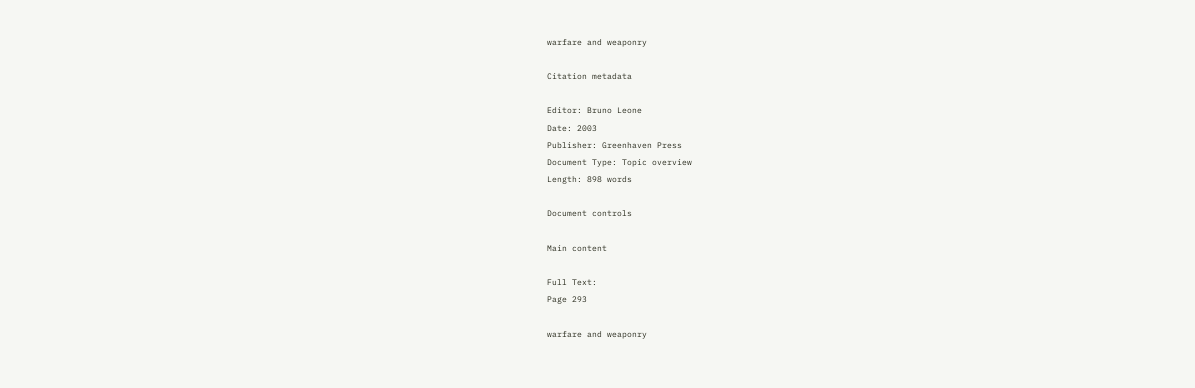warfare and weaponry

Citation metadata

Editor: Bruno Leone
Date: 2003
Publisher: Greenhaven Press
Document Type: Topic overview
Length: 898 words

Document controls

Main content

Full Text:
Page 293

warfare and weaponry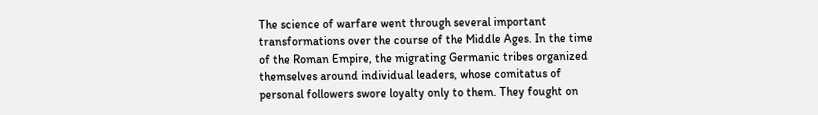The science of warfare went through several important transformations over the course of the Middle Ages. In the time of the Roman Empire, the migrating Germanic tribes organized themselves around individual leaders, whose comitatus of personal followers swore loyalty only to them. They fought on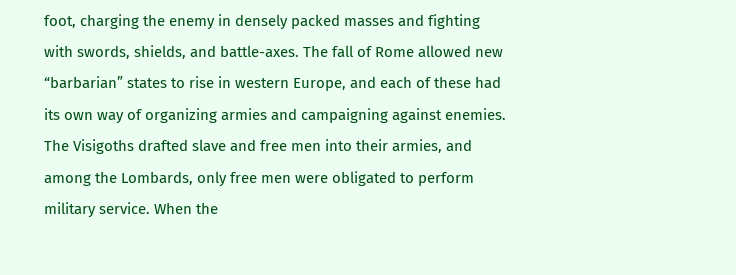foot, charging the enemy in densely packed masses and fighting with swords, shields, and battle-axes. The fall of Rome allowed new “barbarian” states to rise in western Europe, and each of these had its own way of organizing armies and campaigning against enemies. The Visigoths drafted slave and free men into their armies, and among the Lombards, only free men were obligated to perform military service. When the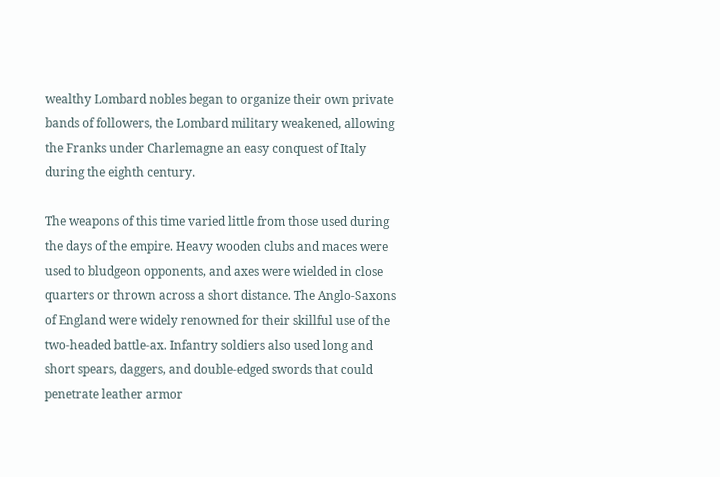wealthy Lombard nobles began to organize their own private bands of followers, the Lombard military weakened, allowing the Franks under Charlemagne an easy conquest of Italy during the eighth century.

The weapons of this time varied little from those used during the days of the empire. Heavy wooden clubs and maces were used to bludgeon opponents, and axes were wielded in close quarters or thrown across a short distance. The Anglo-Saxons of England were widely renowned for their skillful use of the two-headed battle-ax. Infantry soldiers also used long and short spears, daggers, and double-edged swords that could penetrate leather armor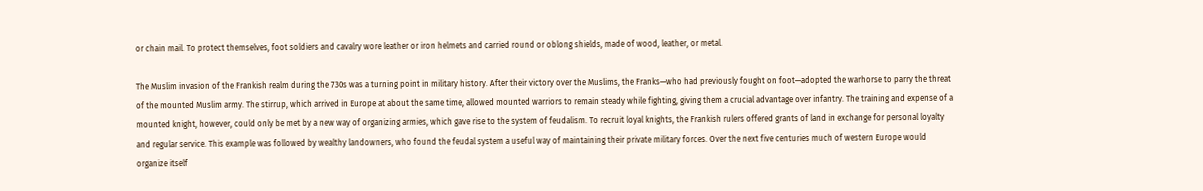or chain mail. To protect themselves, foot soldiers and cavalry wore leather or iron helmets and carried round or oblong shields, made of wood, leather, or metal.

The Muslim invasion of the Frankish realm during the 730s was a turning point in military history. After their victory over the Muslims, the Franks—who had previously fought on foot—adopted the warhorse to parry the threat of the mounted Muslim army. The stirrup, which arrived in Europe at about the same time, allowed mounted warriors to remain steady while fighting, giving them a crucial advantage over infantry. The training and expense of a mounted knight, however, could only be met by a new way of organizing armies, which gave rise to the system of feudalism. To recruit loyal knights, the Frankish rulers offered grants of land in exchange for personal loyalty and regular service. This example was followed by wealthy landowners, who found the feudal system a useful way of maintaining their private military forces. Over the next five centuries much of western Europe would organize itself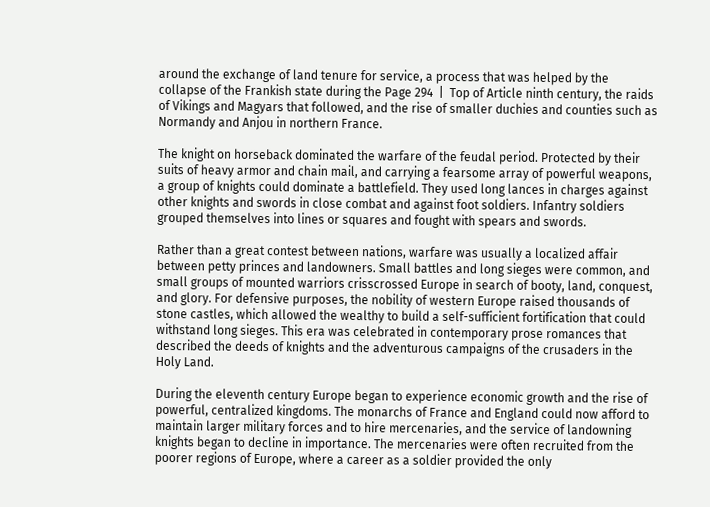around the exchange of land tenure for service, a process that was helped by the collapse of the Frankish state during the Page 294  |  Top of Article ninth century, the raids of Vikings and Magyars that followed, and the rise of smaller duchies and counties such as Normandy and Anjou in northern France.

The knight on horseback dominated the warfare of the feudal period. Protected by their suits of heavy armor and chain mail, and carrying a fearsome array of powerful weapons, a group of knights could dominate a battlefield. They used long lances in charges against other knights and swords in close combat and against foot soldiers. Infantry soldiers grouped themselves into lines or squares and fought with spears and swords.

Rather than a great contest between nations, warfare was usually a localized affair between petty princes and landowners. Small battles and long sieges were common, and small groups of mounted warriors crisscrossed Europe in search of booty, land, conquest, and glory. For defensive purposes, the nobility of western Europe raised thousands of stone castles, which allowed the wealthy to build a self-sufficient fortification that could withstand long sieges. This era was celebrated in contemporary prose romances that described the deeds of knights and the adventurous campaigns of the crusaders in the Holy Land.

During the eleventh century Europe began to experience economic growth and the rise of powerful, centralized kingdoms. The monarchs of France and England could now afford to maintain larger military forces and to hire mercenaries, and the service of landowning knights began to decline in importance. The mercenaries were often recruited from the poorer regions of Europe, where a career as a soldier provided the only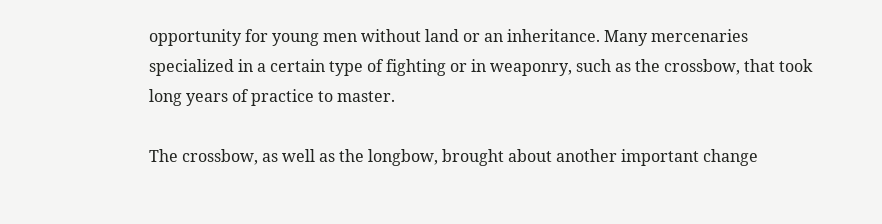opportunity for young men without land or an inheritance. Many mercenaries specialized in a certain type of fighting or in weaponry, such as the crossbow, that took long years of practice to master.

The crossbow, as well as the longbow, brought about another important change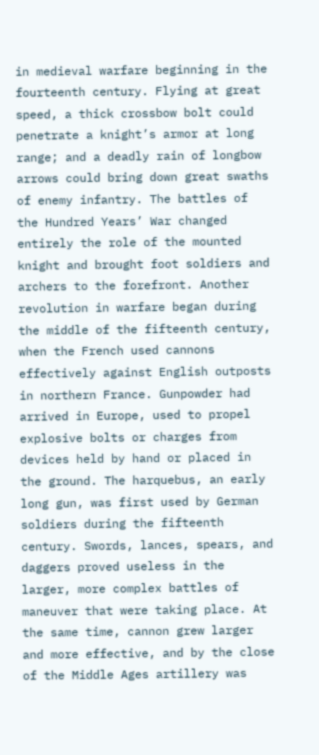in medieval warfare beginning in the fourteenth century. Flying at great speed, a thick crossbow bolt could penetrate a knight’s armor at long range; and a deadly rain of longbow arrows could bring down great swaths of enemy infantry. The battles of the Hundred Years’ War changed entirely the role of the mounted knight and brought foot soldiers and archers to the forefront. Another revolution in warfare began during the middle of the fifteenth century, when the French used cannons effectively against English outposts in northern France. Gunpowder had arrived in Europe, used to propel explosive bolts or charges from devices held by hand or placed in the ground. The harquebus, an early long gun, was first used by German soldiers during the fifteenth century. Swords, lances, spears, and daggers proved useless in the larger, more complex battles of maneuver that were taking place. At the same time, cannon grew larger and more effective, and by the close of the Middle Ages artillery was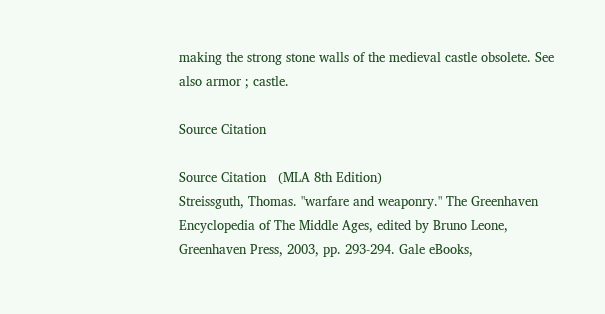making the strong stone walls of the medieval castle obsolete. See also armor ; castle.

Source Citation

Source Citation   (MLA 8th Edition)
Streissguth, Thomas. "warfare and weaponry." The Greenhaven Encyclopedia of The Middle Ages, edited by Bruno Leone, Greenhaven Press, 2003, pp. 293-294. Gale eBooks,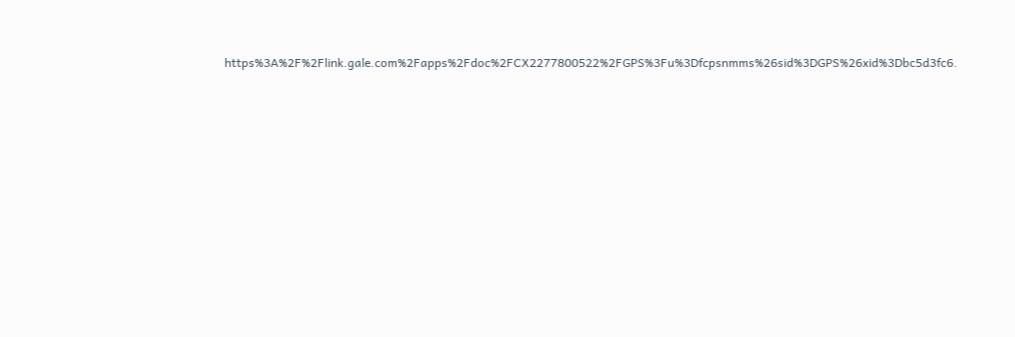https%3A%2F%2Flink.gale.com%2Fapps%2Fdoc%2FCX2277800522%2FGPS%3Fu%3Dfcpsnmms%26sid%3DGPS%26xid%3Dbc5d3fc6.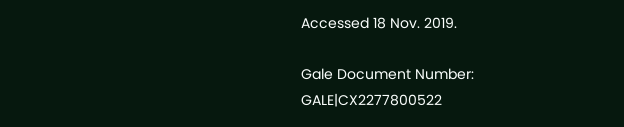Accessed 18 Nov. 2019.

Gale Document Number: GALE|CX2277800522